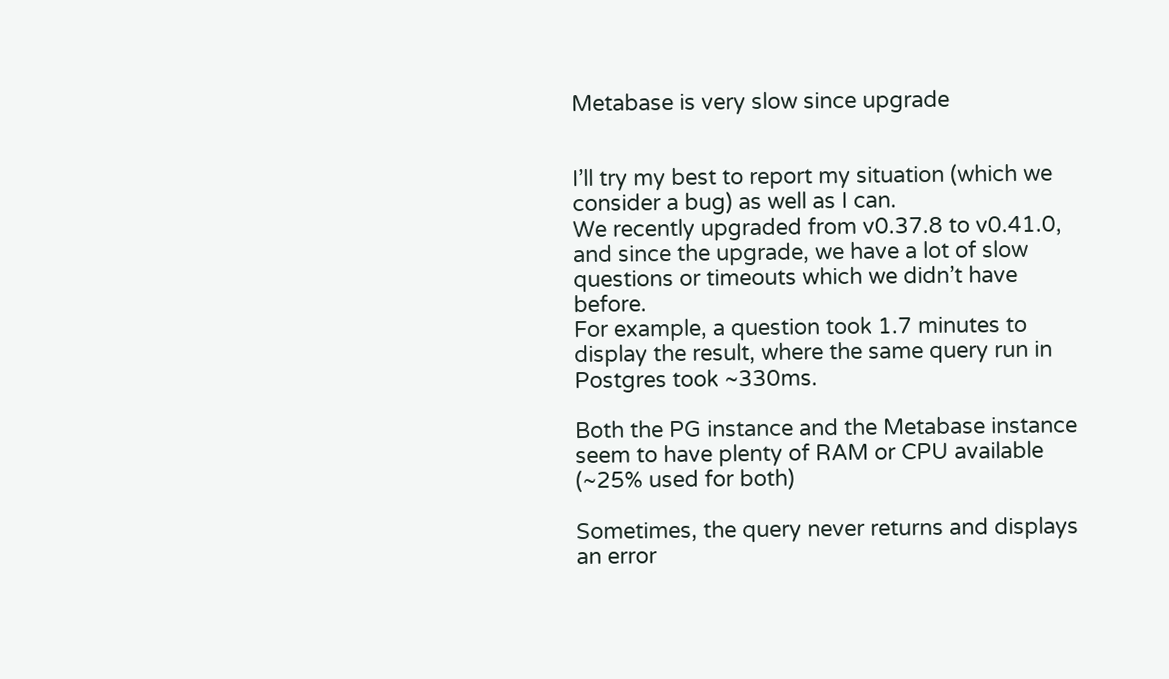Metabase is very slow since upgrade


I’ll try my best to report my situation (which we consider a bug) as well as I can.
We recently upgraded from v0.37.8 to v0.41.0, and since the upgrade, we have a lot of slow questions or timeouts which we didn’t have before.
For example, a question took 1.7 minutes to display the result, where the same query run in Postgres took ~330ms.

Both the PG instance and the Metabase instance seem to have plenty of RAM or CPU available (~25% used for both)

Sometimes, the query never returns and displays an error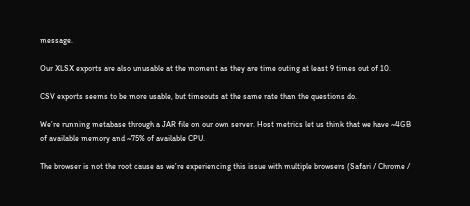message.

Our XLSX exports are also unusable at the moment as they are time outing at least 9 times out of 10.

CSV exports seems to be more usable, but timeouts at the same rate than the questions do.

We’re running metabase through a JAR file on our own server. Host metrics let us think that we have ~4GB of available memory and ~75% of available CPU.

The browser is not the root cause as we’re experiencing this issue with multiple browsers (Safari / Chrome /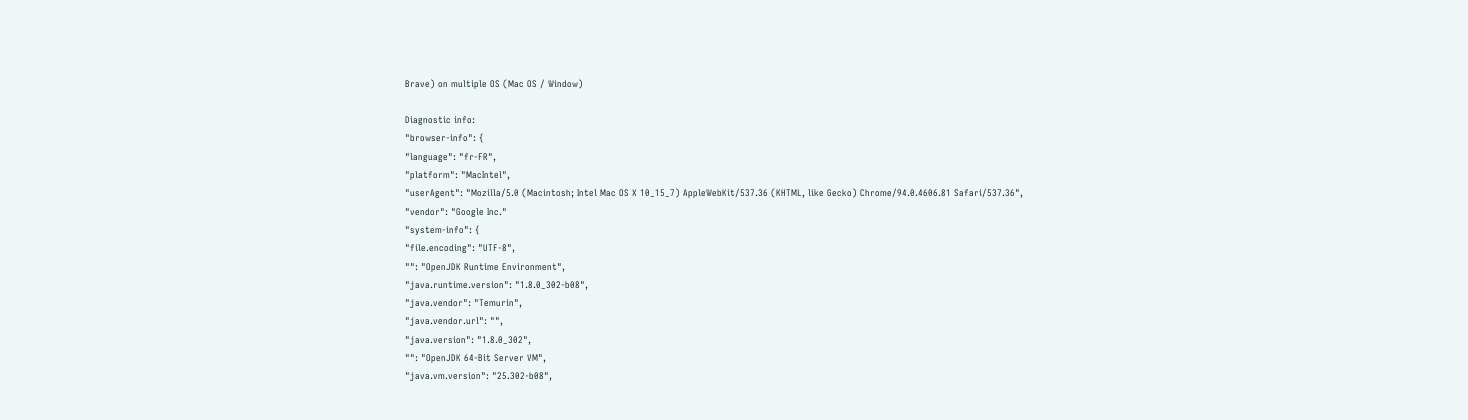Brave) on multiple OS (Mac OS / Window)

Diagnostic info:
"browser-info": {
"language": "fr-FR",
"platform": "MacIntel",
"userAgent": "Mozilla/5.0 (Macintosh; Intel Mac OS X 10_15_7) AppleWebKit/537.36 (KHTML, like Gecko) Chrome/94.0.4606.81 Safari/537.36",
"vendor": "Google Inc."
"system-info": {
"file.encoding": "UTF-8",
"": "OpenJDK Runtime Environment",
"java.runtime.version": "1.8.0_302-b08",
"java.vendor": "Temurin",
"java.vendor.url": "",
"java.version": "1.8.0_302",
"": "OpenJDK 64-Bit Server VM",
"java.vm.version": "25.302-b08",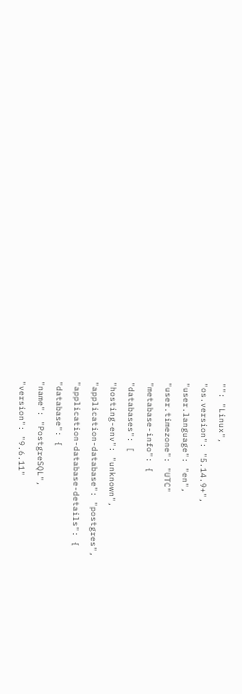"": "Linux",
"os.version": "5.14.9+",
"user.language": "en",
"user.timezone": "UTC"
"metabase-info": {
"databases": [
"hosting-env": "unknown",
"application-database": "postgres",
"application-database-details": {
"database": {
"name": "PostgreSQL",
"version": "9.6.11"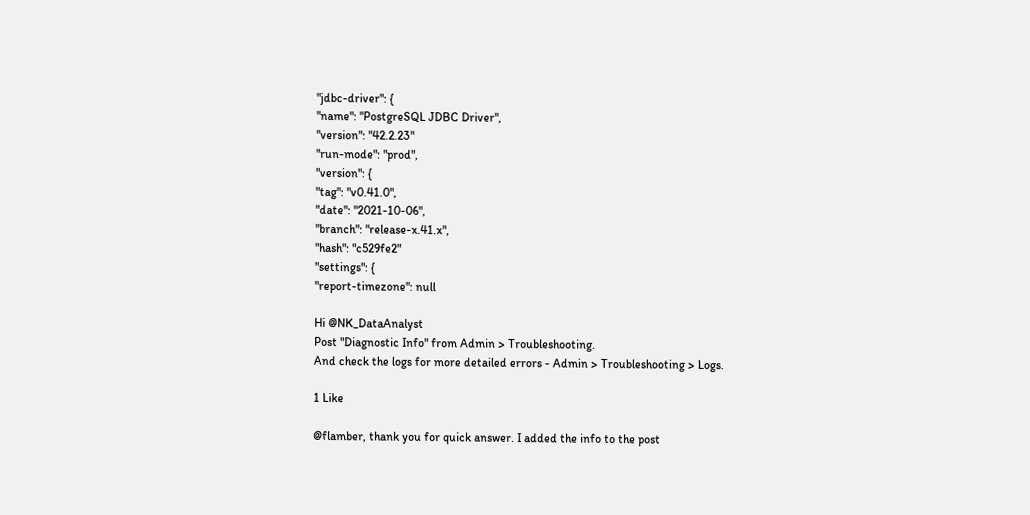"jdbc-driver": {
"name": "PostgreSQL JDBC Driver",
"version": "42.2.23"
"run-mode": "prod",
"version": {
"tag": "v0.41.0",
"date": "2021-10-06",
"branch": "release-x.41.x",
"hash": "c529fe2"
"settings": {
"report-timezone": null

Hi @NK_DataAnalyst
Post "Diagnostic Info" from Admin > Troubleshooting.
And check the logs for more detailed errors - Admin > Troubleshooting > Logs.

1 Like

@flamber, thank you for quick answer. I added the info to the post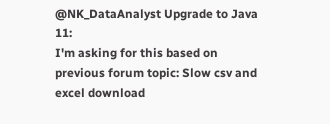@NK_DataAnalyst Upgrade to Java 11:
I'm asking for this based on previous forum topic: Slow csv and excel download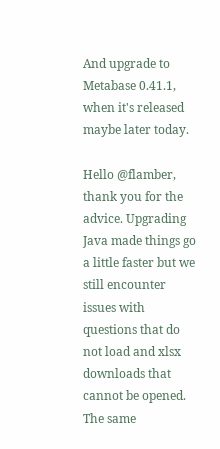And upgrade to Metabase 0.41.1, when it's released maybe later today.

Hello @flamber, thank you for the advice. Upgrading Java made things go a little faster but we still encounter issues with questions that do not load and xlsx downloads that cannot be opened. The same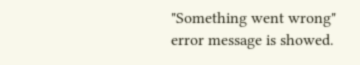"Something went wrong" error message is showed.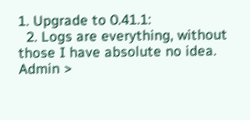1. Upgrade to 0.41.1:
  2. Logs are everything, without those I have absolute no idea. Admin >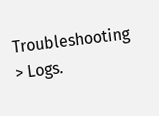Troubleshooting > Logs.